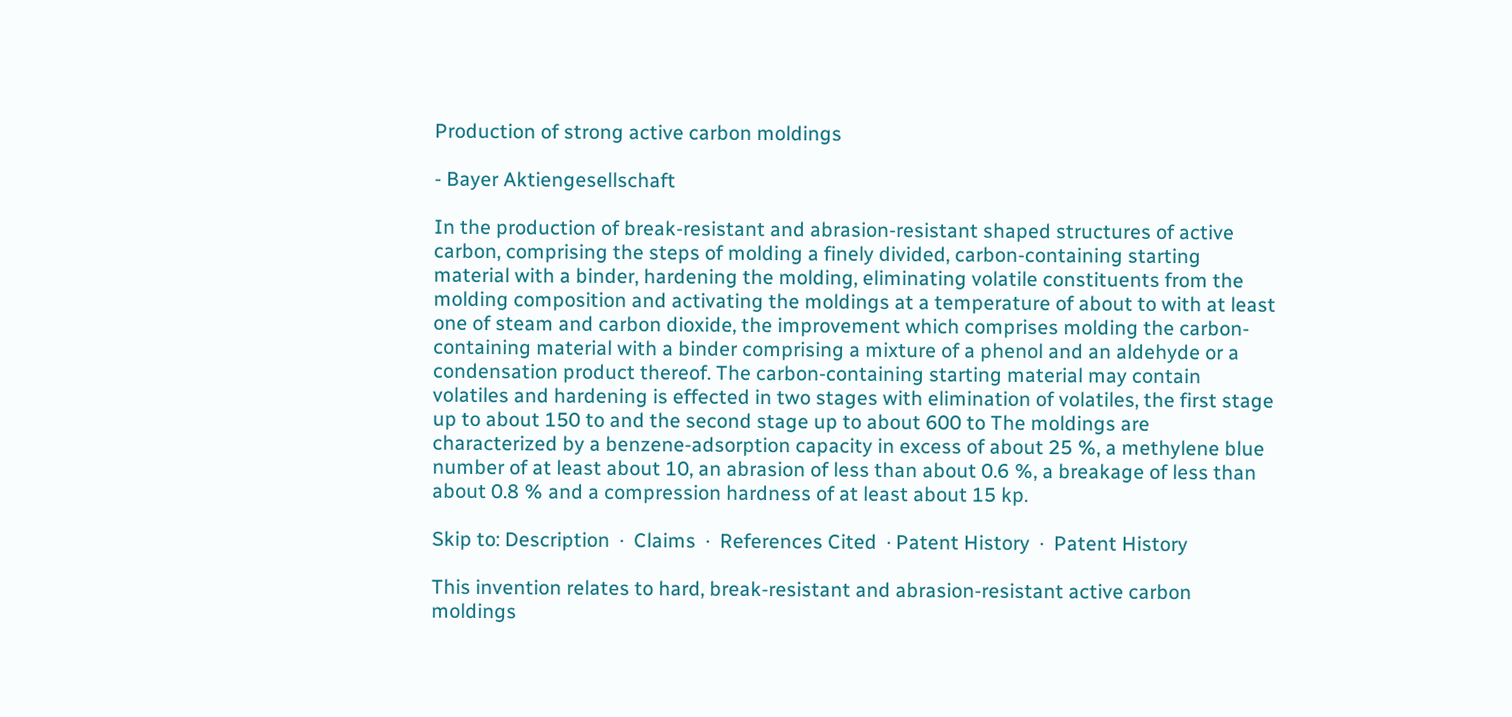Production of strong active carbon moldings

- Bayer Aktiengesellschaft

In the production of break-resistant and abrasion-resistant shaped structures of active carbon, comprising the steps of molding a finely divided, carbon-containing starting material with a binder, hardening the molding, eliminating volatile constituents from the molding composition and activating the moldings at a temperature of about to with at least one of steam and carbon dioxide, the improvement which comprises molding the carbon-containing material with a binder comprising a mixture of a phenol and an aldehyde or a condensation product thereof. The carbon-containing starting material may contain volatiles and hardening is effected in two stages with elimination of volatiles, the first stage up to about 150 to and the second stage up to about 600 to The moldings are characterized by a benzene-adsorption capacity in excess of about 25 %, a methylene blue number of at least about 10, an abrasion of less than about 0.6 %, a breakage of less than about 0.8 % and a compression hardness of at least about 15 kp.

Skip to: Description  ·  Claims  ·  References Cited  · Patent History  ·  Patent History

This invention relates to hard, break-resistant and abrasion-resistant active carbon moldings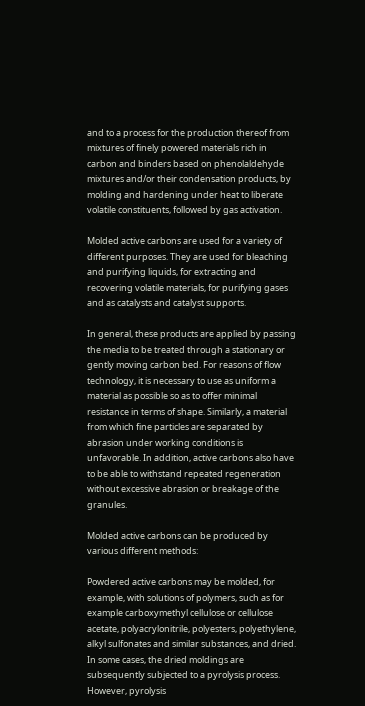and to a process for the production thereof from mixtures of finely powered materials rich in carbon and binders based on phenolaldehyde mixtures and/or their condensation products, by molding and hardening under heat to liberate volatile constituents, followed by gas activation.

Molded active carbons are used for a variety of different purposes. They are used for bleaching and purifying liquids, for extracting and recovering volatile materials, for purifying gases and as catalysts and catalyst supports.

In general, these products are applied by passing the media to be treated through a stationary or gently moving carbon bed. For reasons of flow technology, it is necessary to use as uniform a material as possible so as to offer minimal resistance in terms of shape. Similarly, a material from which fine particles are separated by abrasion under working conditions is unfavorable. In addition, active carbons also have to be able to withstand repeated regeneration without excessive abrasion or breakage of the granules.

Molded active carbons can be produced by various different methods:

Powdered active carbons may be molded, for example, with solutions of polymers, such as for example carboxymethyl cellulose or cellulose acetate, polyacrylonitrile, polyesters, polyethylene, alkyl sulfonates and similar substances, and dried. In some cases, the dried moldings are subsequently subjected to a pyrolysis process. However, pyrolysis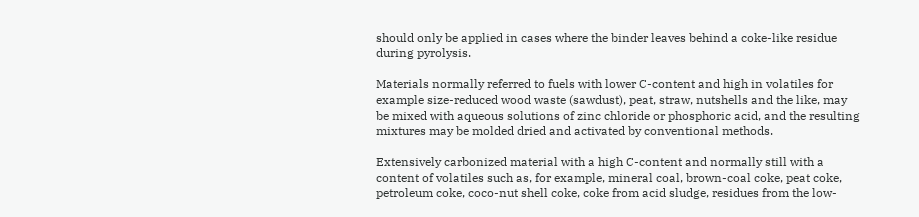should only be applied in cases where the binder leaves behind a coke-like residue during pyrolysis.

Materials normally referred to fuels with lower C-content and high in volatiles for example size-reduced wood waste (sawdust), peat, straw, nutshells and the like, may be mixed with aqueous solutions of zinc chloride or phosphoric acid, and the resulting mixtures may be molded dried and activated by conventional methods.

Extensively carbonized material with a high C-content and normally still with a content of volatiles such as, for example, mineral coal, brown-coal coke, peat coke, petroleum coke, coco-nut shell coke, coke from acid sludge, residues from the low-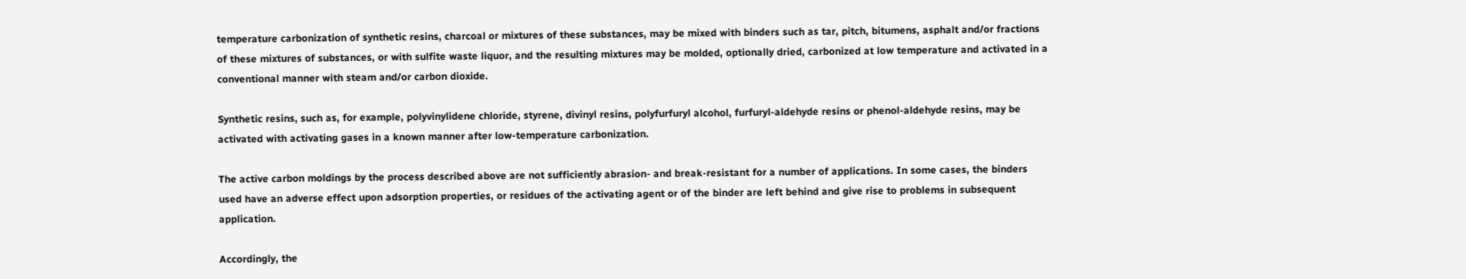temperature carbonization of synthetic resins, charcoal or mixtures of these substances, may be mixed with binders such as tar, pitch, bitumens, asphalt and/or fractions of these mixtures of substances, or with sulfite waste liquor, and the resulting mixtures may be molded, optionally dried, carbonized at low temperature and activated in a conventional manner with steam and/or carbon dioxide.

Synthetic resins, such as, for example, polyvinylidene chloride, styrene, divinyl resins, polyfurfuryl alcohol, furfuryl-aldehyde resins or phenol-aldehyde resins, may be activated with activating gases in a known manner after low-temperature carbonization.

The active carbon moldings by the process described above are not sufficiently abrasion- and break-resistant for a number of applications. In some cases, the binders used have an adverse effect upon adsorption properties, or residues of the activating agent or of the binder are left behind and give rise to problems in subsequent application.

Accordingly, the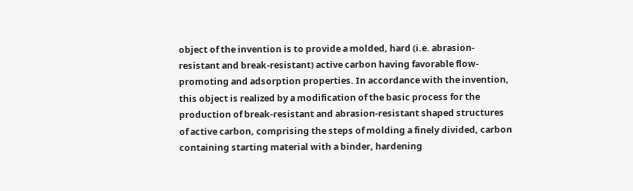object of the invention is to provide a molded, hard (i.e. abrasion-resistant and break-resistant) active carbon having favorable flow-promoting and adsorption properties. In accordance with the invention, this object is realized by a modification of the basic process for the production of break-resistant and abrasion-resistant shaped structures of active carbon, comprising the steps of molding a finely divided, carbon containing starting material with a binder, hardening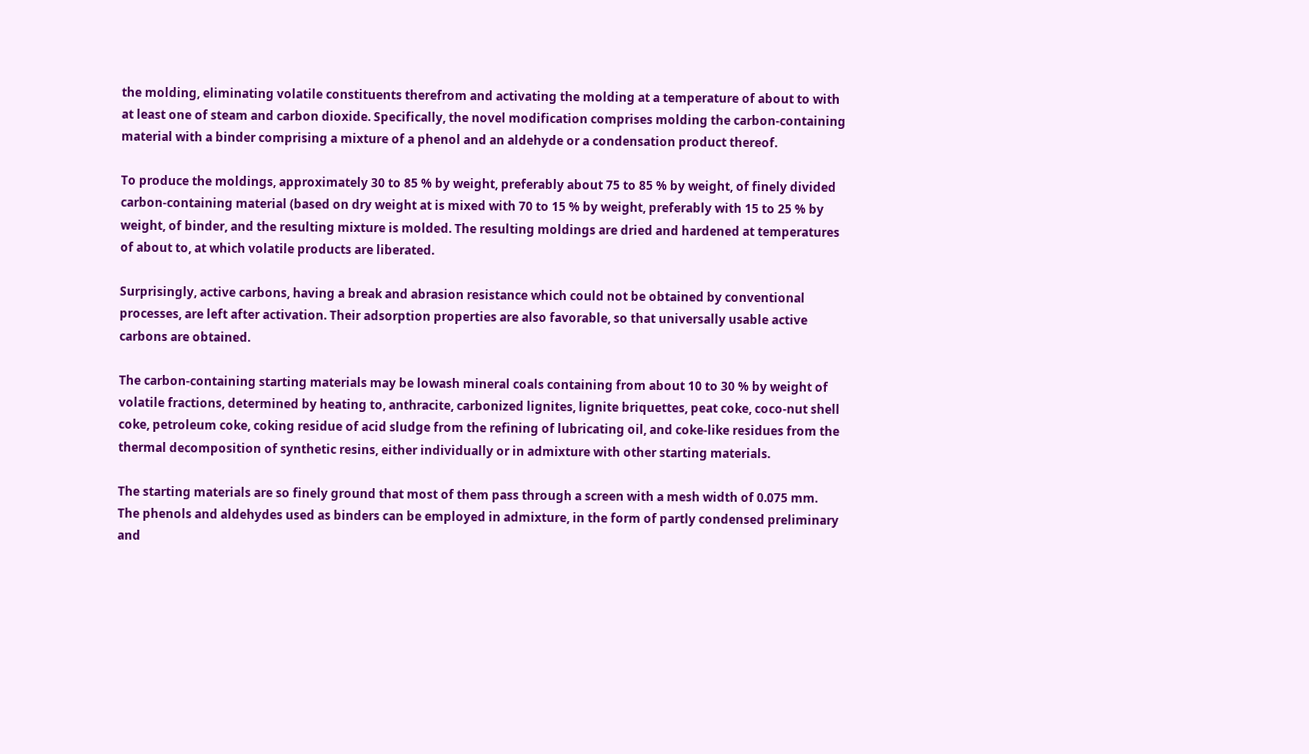the molding, eliminating volatile constituents therefrom and activating the molding at a temperature of about to with at least one of steam and carbon dioxide. Specifically, the novel modification comprises molding the carbon-containing material with a binder comprising a mixture of a phenol and an aldehyde or a condensation product thereof.

To produce the moldings, approximately 30 to 85 % by weight, preferably about 75 to 85 % by weight, of finely divided carbon-containing material (based on dry weight at is mixed with 70 to 15 % by weight, preferably with 15 to 25 % by weight, of binder, and the resulting mixture is molded. The resulting moldings are dried and hardened at temperatures of about to, at which volatile products are liberated.

Surprisingly, active carbons, having a break and abrasion resistance which could not be obtained by conventional processes, are left after activation. Their adsorption properties are also favorable, so that universally usable active carbons are obtained.

The carbon-containing starting materials may be lowash mineral coals containing from about 10 to 30 % by weight of volatile fractions, determined by heating to, anthracite, carbonized lignites, lignite briquettes, peat coke, coco-nut shell coke, petroleum coke, coking residue of acid sludge from the refining of lubricating oil, and coke-like residues from the thermal decomposition of synthetic resins, either individually or in admixture with other starting materials.

The starting materials are so finely ground that most of them pass through a screen with a mesh width of 0.075 mm. The phenols and aldehydes used as binders can be employed in admixture, in the form of partly condensed preliminary and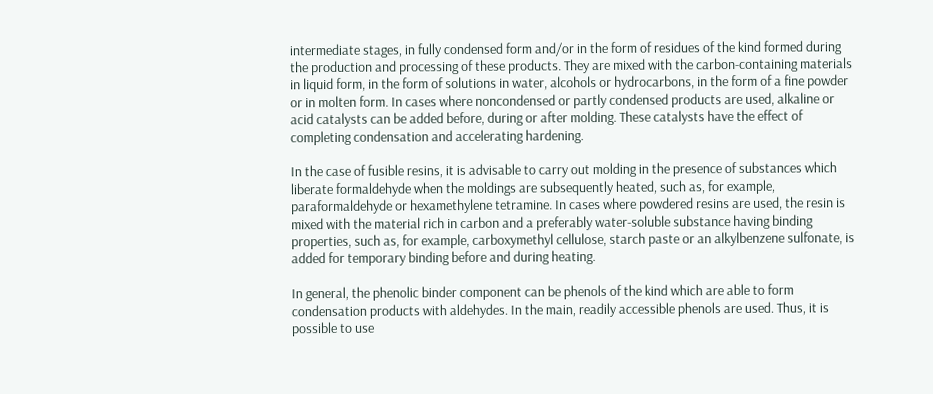intermediate stages, in fully condensed form and/or in the form of residues of the kind formed during the production and processing of these products. They are mixed with the carbon-containing materials in liquid form, in the form of solutions in water, alcohols or hydrocarbons, in the form of a fine powder or in molten form. In cases where noncondensed or partly condensed products are used, alkaline or acid catalysts can be added before, during or after molding. These catalysts have the effect of completing condensation and accelerating hardening.

In the case of fusible resins, it is advisable to carry out molding in the presence of substances which liberate formaldehyde when the moldings are subsequently heated, such as, for example, paraformaldehyde or hexamethylene tetramine. In cases where powdered resins are used, the resin is mixed with the material rich in carbon and a preferably water-soluble substance having binding properties, such as, for example, carboxymethyl cellulose, starch paste or an alkylbenzene sulfonate, is added for temporary binding before and during heating.

In general, the phenolic binder component can be phenols of the kind which are able to form condensation products with aldehydes. In the main, readily accessible phenols are used. Thus, it is possible to use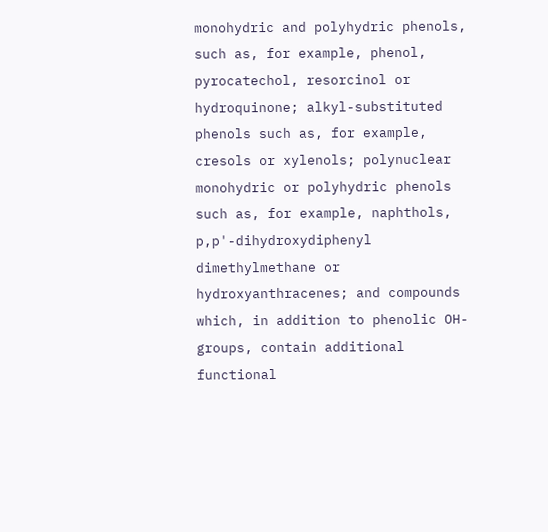monohydric and polyhydric phenols, such as, for example, phenol, pyrocatechol, resorcinol or hydroquinone; alkyl-substituted phenols such as, for example, cresols or xylenols; polynuclear monohydric or polyhydric phenols such as, for example, naphthols, p,p'-dihydroxydiphenyl dimethylmethane or hydroxyanthracenes; and compounds which, in addition to phenolic OH-groups, contain additional functional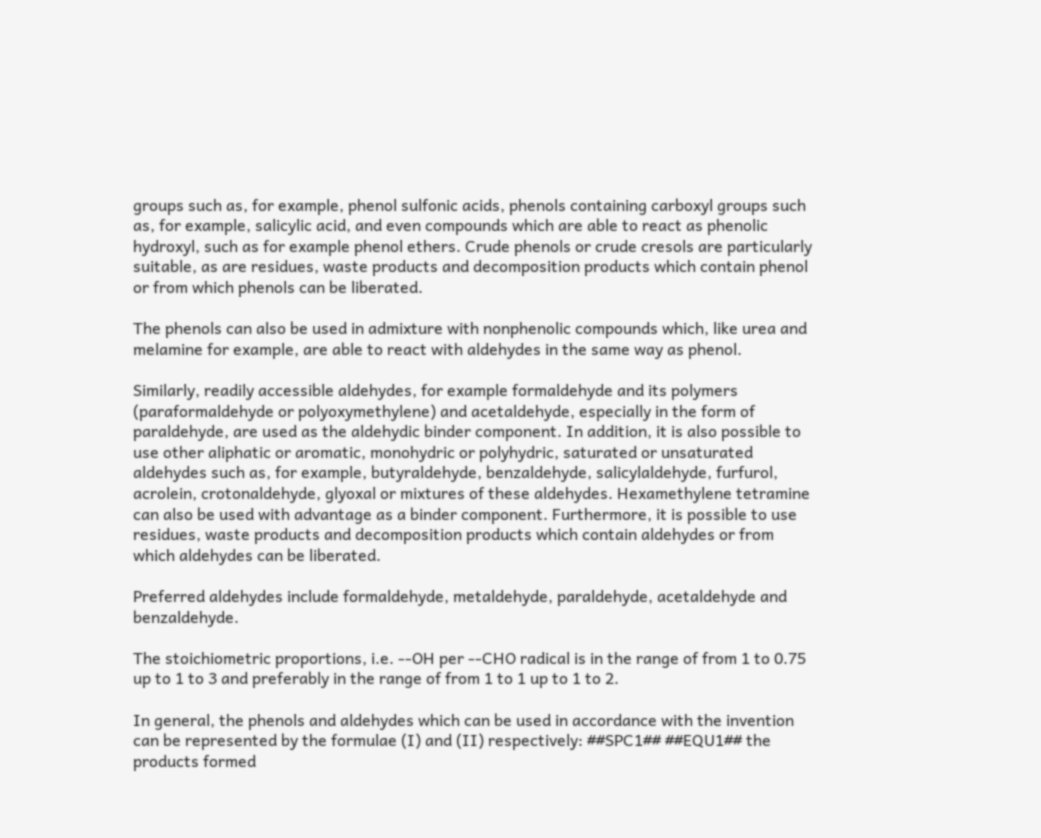groups such as, for example, phenol sulfonic acids, phenols containing carboxyl groups such as, for example, salicylic acid, and even compounds which are able to react as phenolic hydroxyl, such as for example phenol ethers. Crude phenols or crude cresols are particularly suitable, as are residues, waste products and decomposition products which contain phenol or from which phenols can be liberated.

The phenols can also be used in admixture with nonphenolic compounds which, like urea and melamine for example, are able to react with aldehydes in the same way as phenol.

Similarly, readily accessible aldehydes, for example formaldehyde and its polymers (paraformaldehyde or polyoxymethylene) and acetaldehyde, especially in the form of paraldehyde, are used as the aldehydic binder component. In addition, it is also possible to use other aliphatic or aromatic, monohydric or polyhydric, saturated or unsaturated aldehydes such as, for example, butyraldehyde, benzaldehyde, salicylaldehyde, furfurol, acrolein, crotonaldehyde, glyoxal or mixtures of these aldehydes. Hexamethylene tetramine can also be used with advantage as a binder component. Furthermore, it is possible to use residues, waste products and decomposition products which contain aldehydes or from which aldehydes can be liberated.

Preferred aldehydes include formaldehyde, metaldehyde, paraldehyde, acetaldehyde and benzaldehyde.

The stoichiometric proportions, i.e. --OH per --CHO radical is in the range of from 1 to 0.75 up to 1 to 3 and preferably in the range of from 1 to 1 up to 1 to 2.

In general, the phenols and aldehydes which can be used in accordance with the invention can be represented by the formulae (I) and (II) respectively: ##SPC1## ##EQU1## the products formed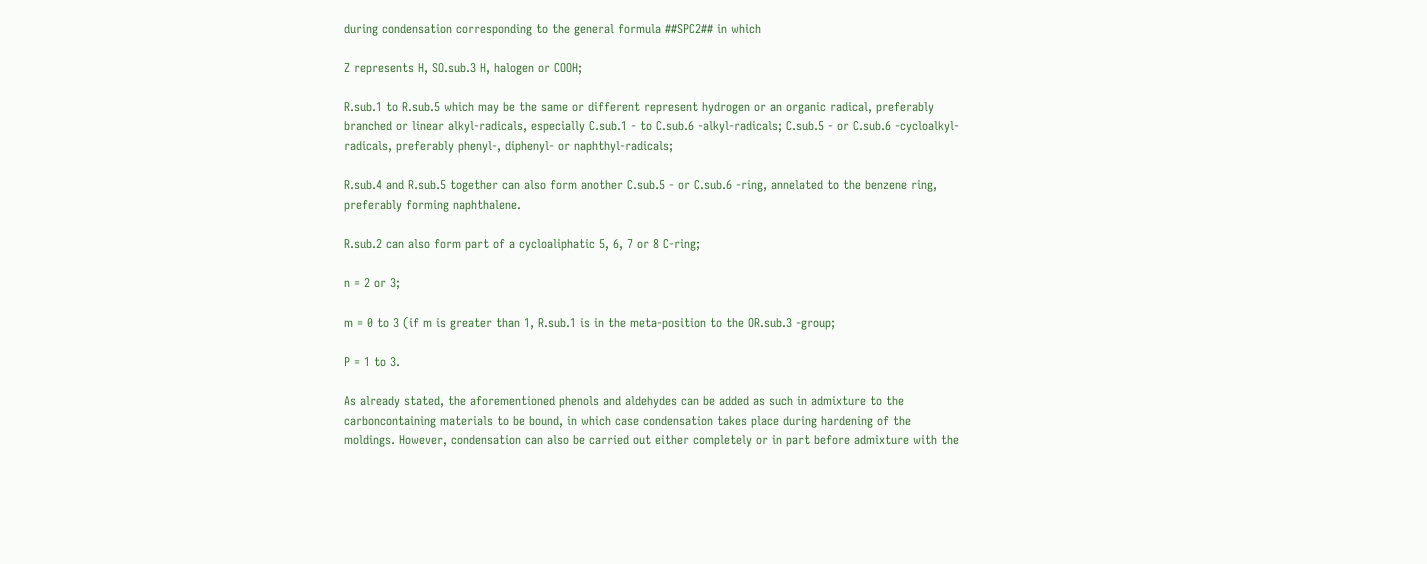during condensation corresponding to the general formula ##SPC2## in which

Z represents H, SO.sub.3 H, halogen or COOH;

R.sub.1 to R.sub.5 which may be the same or different represent hydrogen or an organic radical, preferably branched or linear alkyl-radicals, especially C.sub.1 - to C.sub.6 -alkyl-radicals; C.sub.5 - or C.sub.6 -cycloalkyl-radicals, preferably phenyl-, diphenyl- or naphthyl-radicals;

R.sub.4 and R.sub.5 together can also form another C.sub.5 - or C.sub.6 -ring, annelated to the benzene ring, preferably forming naphthalene.

R.sub.2 can also form part of a cycloaliphatic 5, 6, 7 or 8 C-ring;

n = 2 or 3;

m = 0 to 3 (if m is greater than 1, R.sub.1 is in the meta-position to the OR.sub.3 -group;

P = 1 to 3.

As already stated, the aforementioned phenols and aldehydes can be added as such in admixture to the carboncontaining materials to be bound, in which case condensation takes place during hardening of the moldings. However, condensation can also be carried out either completely or in part before admixture with the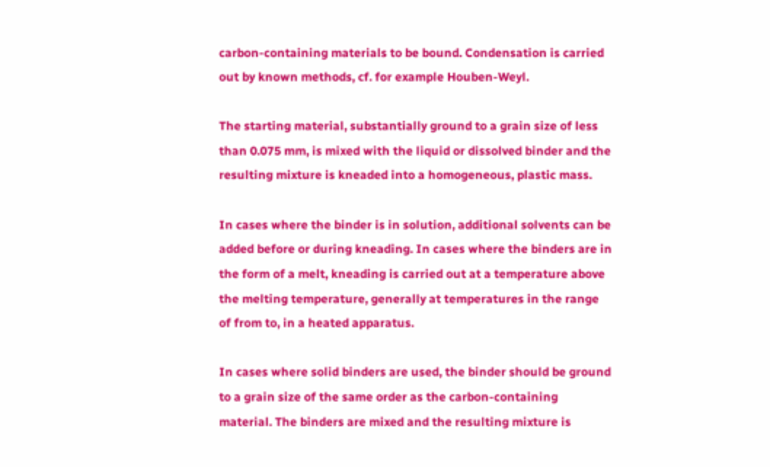carbon-containing materials to be bound. Condensation is carried out by known methods, cf. for example Houben-Weyl.

The starting material, substantially ground to a grain size of less than 0.075 mm, is mixed with the liquid or dissolved binder and the resulting mixture is kneaded into a homogeneous, plastic mass.

In cases where the binder is in solution, additional solvents can be added before or during kneading. In cases where the binders are in the form of a melt, kneading is carried out at a temperature above the melting temperature, generally at temperatures in the range of from to, in a heated apparatus.

In cases where solid binders are used, the binder should be ground to a grain size of the same order as the carbon-containing material. The binders are mixed and the resulting mixture is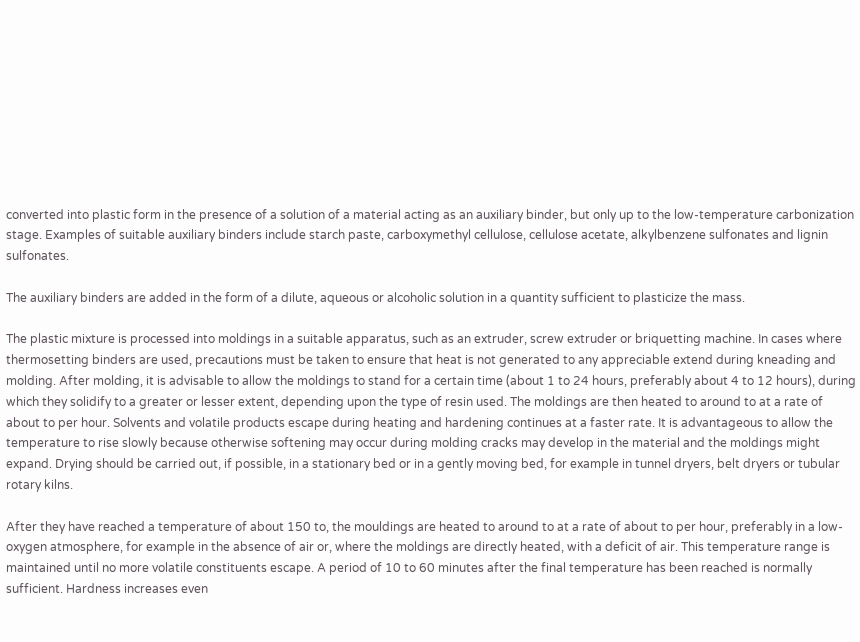converted into plastic form in the presence of a solution of a material acting as an auxiliary binder, but only up to the low-temperature carbonization stage. Examples of suitable auxiliary binders include starch paste, carboxymethyl cellulose, cellulose acetate, alkylbenzene sulfonates and lignin sulfonates.

The auxiliary binders are added in the form of a dilute, aqueous or alcoholic solution in a quantity sufficient to plasticize the mass.

The plastic mixture is processed into moldings in a suitable apparatus, such as an extruder, screw extruder or briquetting machine. In cases where thermosetting binders are used, precautions must be taken to ensure that heat is not generated to any appreciable extend during kneading and molding. After molding, it is advisable to allow the moldings to stand for a certain time (about 1 to 24 hours, preferably about 4 to 12 hours), during which they solidify to a greater or lesser extent, depending upon the type of resin used. The moldings are then heated to around to at a rate of about to per hour. Solvents and volatile products escape during heating and hardening continues at a faster rate. It is advantageous to allow the temperature to rise slowly because otherwise softening may occur during molding cracks may develop in the material and the moldings might expand. Drying should be carried out, if possible, in a stationary bed or in a gently moving bed, for example in tunnel dryers, belt dryers or tubular rotary kilns.

After they have reached a temperature of about 150 to, the mouldings are heated to around to at a rate of about to per hour, preferably in a low-oxygen atmosphere, for example in the absence of air or, where the moldings are directly heated, with a deficit of air. This temperature range is maintained until no more volatile constituents escape. A period of 10 to 60 minutes after the final temperature has been reached is normally sufficient. Hardness increases even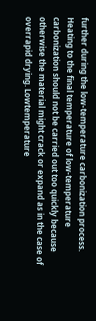further during the low-temperature carbonization process. Heating to the final temperature of low-temperature carbonization should not be carried out too quickly because otherwise the material might crack or expand as in the case of overrapid drying. Lowtemperature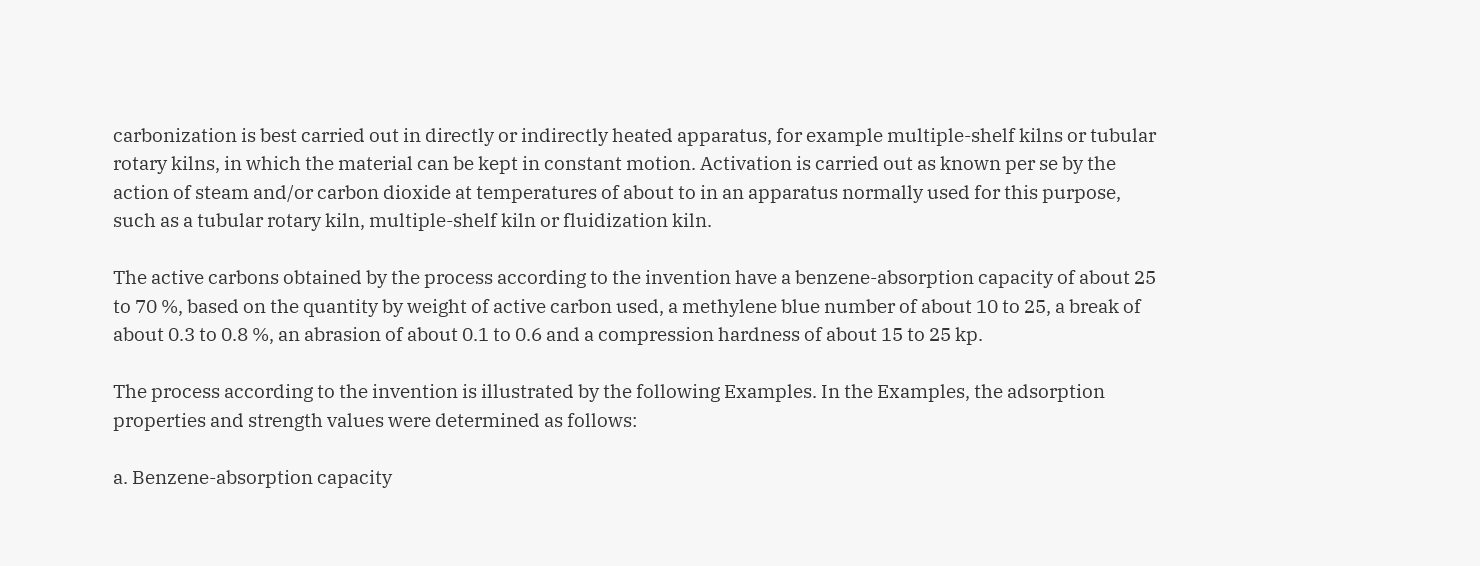carbonization is best carried out in directly or indirectly heated apparatus, for example multiple-shelf kilns or tubular rotary kilns, in which the material can be kept in constant motion. Activation is carried out as known per se by the action of steam and/or carbon dioxide at temperatures of about to in an apparatus normally used for this purpose, such as a tubular rotary kiln, multiple-shelf kiln or fluidization kiln.

The active carbons obtained by the process according to the invention have a benzene-absorption capacity of about 25 to 70 %, based on the quantity by weight of active carbon used, a methylene blue number of about 10 to 25, a break of about 0.3 to 0.8 %, an abrasion of about 0.1 to 0.6 and a compression hardness of about 15 to 25 kp.

The process according to the invention is illustrated by the following Examples. In the Examples, the adsorption properties and strength values were determined as follows:

a. Benzene-absorption capacity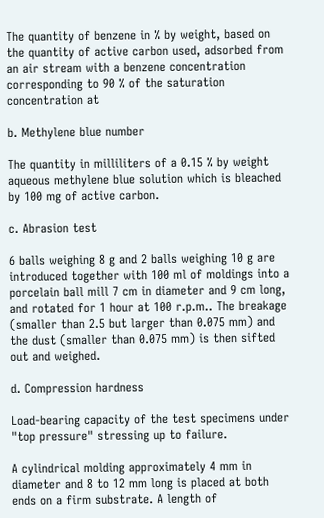The quantity of benzene in % by weight, based on the quantity of active carbon used, adsorbed from an air stream with a benzene concentration corresponding to 90 % of the saturation concentration at

b. Methylene blue number

The quantity in milliliters of a 0.15 % by weight aqueous methylene blue solution which is bleached by 100 mg of active carbon.

c. Abrasion test

6 balls weighing 8 g and 2 balls weighing 10 g are introduced together with 100 ml of moldings into a porcelain ball mill 7 cm in diameter and 9 cm long, and rotated for 1 hour at 100 r.p.m.. The breakage (smaller than 2.5 but larger than 0.075 mm) and the dust (smaller than 0.075 mm) is then sifted out and weighed.

d. Compression hardness

Load-bearing capacity of the test specimens under "top pressure" stressing up to failure.

A cylindrical molding approximately 4 mm in diameter and 8 to 12 mm long is placed at both ends on a firm substrate. A length of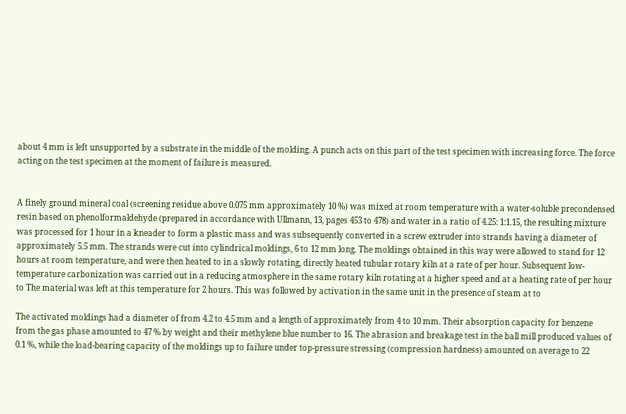about 4 mm is left unsupported by a substrate in the middle of the molding. A punch acts on this part of the test specimen with increasing force. The force acting on the test specimen at the moment of failure is measured.


A finely ground mineral coal (screening residue above 0.075 mm approximately 10 %) was mixed at room temperature with a water-soluble precondensed resin based on phenolformaldehyde (prepared in accordance with Ullmann, 13, pages 453 to 478) and water in a ratio of 4.25: 1:1.15, the resulting mixture was processed for 1 hour in a kneader to form a plastic mass and was subsequently converted in a screw extruder into strands having a diameter of approximately 5.5 mm. The strands were cut into cylindrical moldings, 6 to 12 mm long. The moldings obtained in this way were allowed to stand for 12 hours at room temperature, and were then heated to in a slowly rotating, directly heated tubular rotary kiln at a rate of per hour. Subsequent low-temperature carbonization was carried out in a reducing atmosphere in the same rotary kiln rotating at a higher speed and at a heating rate of per hour to The material was left at this temperature for 2 hours. This was followed by activation in the same unit in the presence of steam at to

The activated moldings had a diameter of from 4.2 to 4.5 mm and a length of approximately from 4 to 10 mm. Their absorption capacity for benzene from the gas phase amounted to 47 % by weight and their methylene blue number to 16. The abrasion and breakage test in the ball mill produced values of 0.1 %, while the load-bearing capacity of the moldings up to failure under top-pressure stressing (compression hardness) amounted on average to 22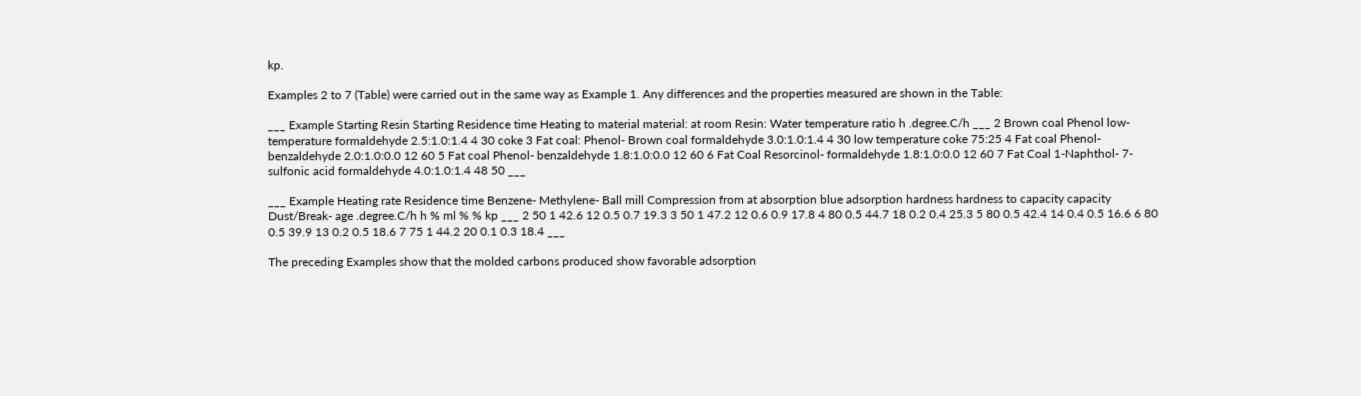kp.

Examples 2 to 7 (Table) were carried out in the same way as Example 1. Any differences and the properties measured are shown in the Table:

___ Example Starting Resin Starting Residence time Heating to material material: at room Resin: Water temperature ratio h .degree.C/h ___ 2 Brown coal Phenol low-temperature formaldehyde 2.5:1.0:1.4 4 30 coke 3 Fat coal: Phenol- Brown coal formaldehyde 3.0:1.0:1.4 4 30 low temperature coke 75:25 4 Fat coal Phenol- benzaldehyde 2.0:1.0:0.0 12 60 5 Fat coal Phenol- benzaldehyde 1.8:1.0:0.0 12 60 6 Fat Coal Resorcinol- formaldehyde 1.8:1.0:0.0 12 60 7 Fat Coal 1-Naphthol- 7-sulfonic acid formaldehyde 4.0:1.0:1.4 48 50 ___

___ Example Heating rate Residence time Benzene- Methylene- Ball mill Compression from at absorption blue adsorption hardness hardness to capacity capacity Dust/Break- age .degree.C/h h % ml % % kp ___ 2 50 1 42.6 12 0.5 0.7 19.3 3 50 1 47.2 12 0.6 0.9 17.8 4 80 0.5 44.7 18 0.2 0.4 25.3 5 80 0.5 42.4 14 0.4 0.5 16.6 6 80 0.5 39.9 13 0.2 0.5 18.6 7 75 1 44.2 20 0.1 0.3 18.4 ___

The preceding Examples show that the molded carbons produced show favorable adsorption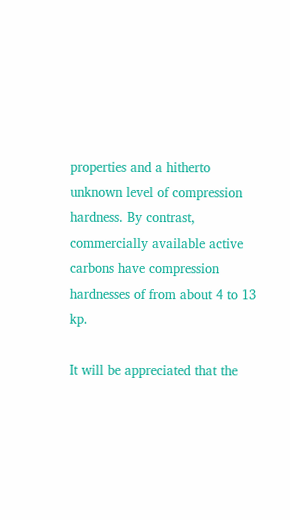properties and a hitherto unknown level of compression hardness. By contrast, commercially available active carbons have compression hardnesses of from about 4 to 13 kp.

It will be appreciated that the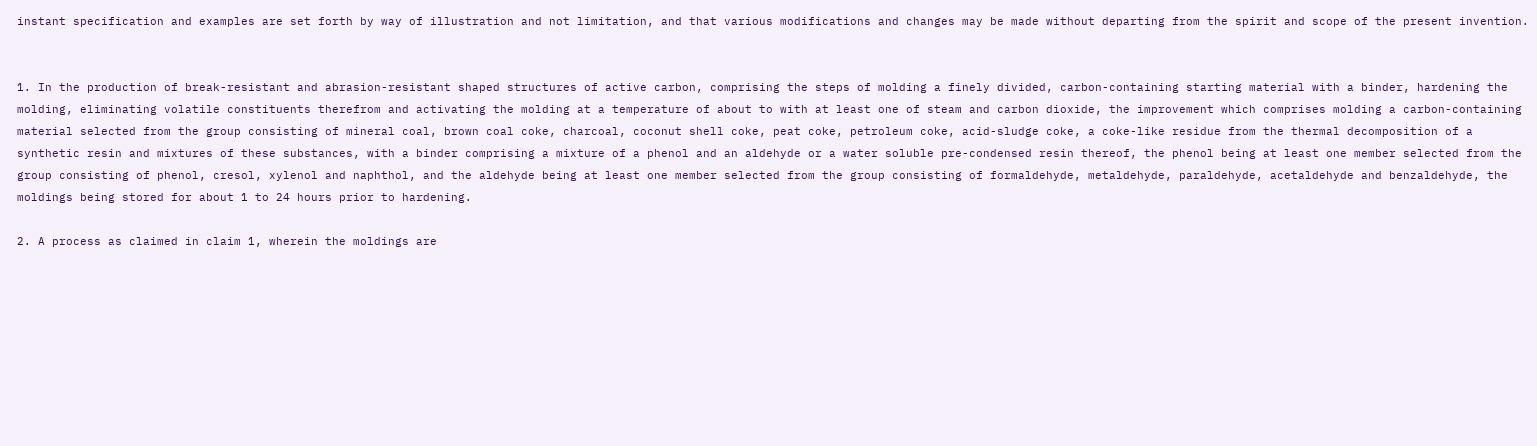instant specification and examples are set forth by way of illustration and not limitation, and that various modifications and changes may be made without departing from the spirit and scope of the present invention.


1. In the production of break-resistant and abrasion-resistant shaped structures of active carbon, comprising the steps of molding a finely divided, carbon-containing starting material with a binder, hardening the molding, eliminating volatile constituents therefrom and activating the molding at a temperature of about to with at least one of steam and carbon dioxide, the improvement which comprises molding a carbon-containing material selected from the group consisting of mineral coal, brown coal coke, charcoal, coconut shell coke, peat coke, petroleum coke, acid-sludge coke, a coke-like residue from the thermal decomposition of a synthetic resin and mixtures of these substances, with a binder comprising a mixture of a phenol and an aldehyde or a water soluble pre-condensed resin thereof, the phenol being at least one member selected from the group consisting of phenol, cresol, xylenol and naphthol, and the aldehyde being at least one member selected from the group consisting of formaldehyde, metaldehyde, paraldehyde, acetaldehyde and benzaldehyde, the moldings being stored for about 1 to 24 hours prior to hardening.

2. A process as claimed in claim 1, wherein the moldings are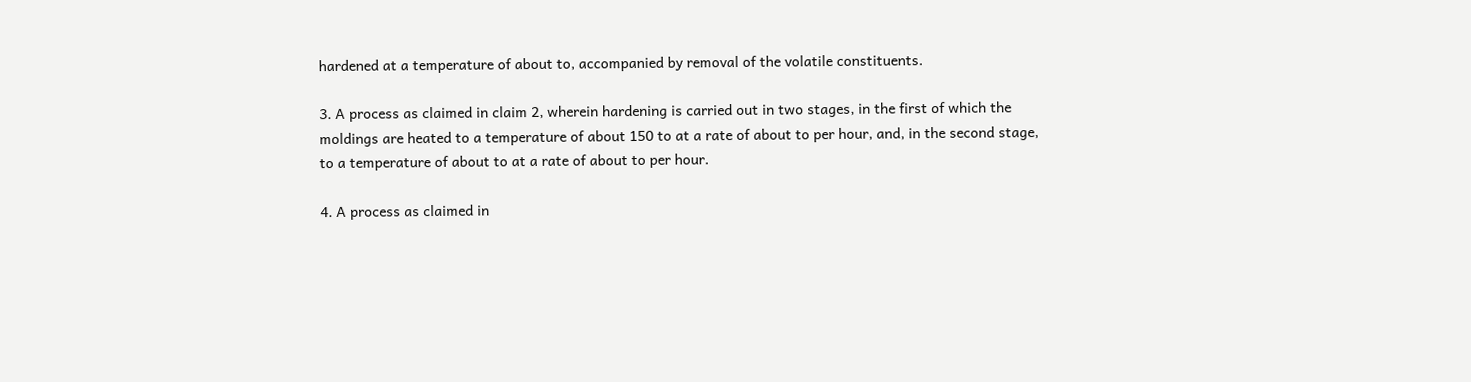hardened at a temperature of about to, accompanied by removal of the volatile constituents.

3. A process as claimed in claim 2, wherein hardening is carried out in two stages, in the first of which the moldings are heated to a temperature of about 150 to at a rate of about to per hour, and, in the second stage, to a temperature of about to at a rate of about to per hour.

4. A process as claimed in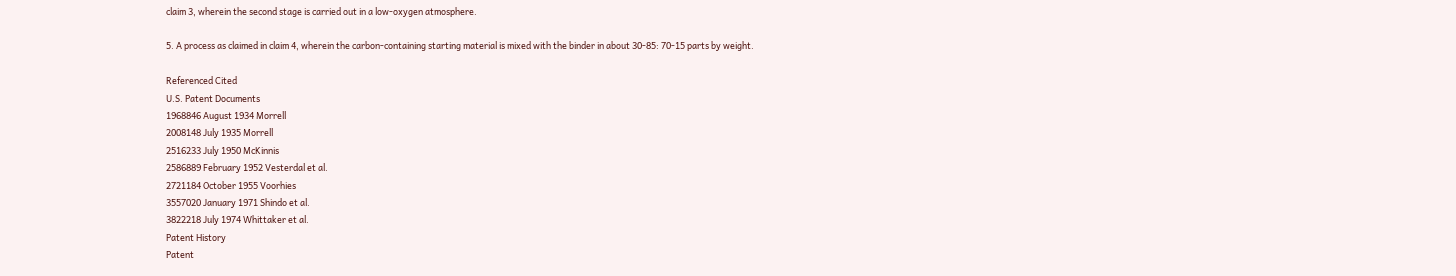claim 3, wherein the second stage is carried out in a low-oxygen atmosphere.

5. A process as claimed in claim 4, wherein the carbon-containing starting material is mixed with the binder in about 30-85: 70-15 parts by weight.

Referenced Cited
U.S. Patent Documents
1968846 August 1934 Morrell
2008148 July 1935 Morrell
2516233 July 1950 McKinnis
2586889 February 1952 Vesterdal et al.
2721184 October 1955 Voorhies
3557020 January 1971 Shindo et al.
3822218 July 1974 Whittaker et al.
Patent History
Patent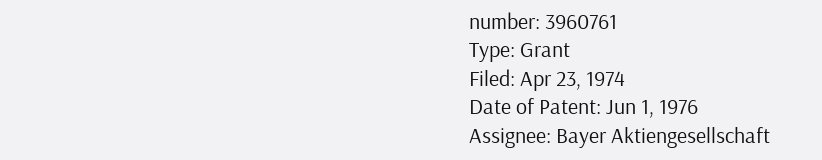number: 3960761
Type: Grant
Filed: Apr 23, 1974
Date of Patent: Jun 1, 1976
Assignee: Bayer Aktiengesellschaft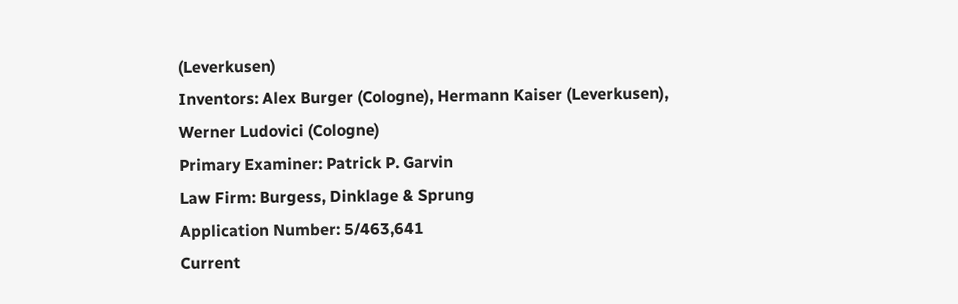(Leverkusen)
Inventors: Alex Burger (Cologne), Hermann Kaiser (Leverkusen), Werner Ludovici (Cologne)
Primary Examiner: Patrick P. Garvin
Law Firm: Burgess, Dinklage & Sprung
Application Number: 5/463,641
Current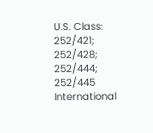U.S. Class: 252/421; 252/428; 252/444; 252/445
International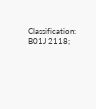Classification: B01J 2118;